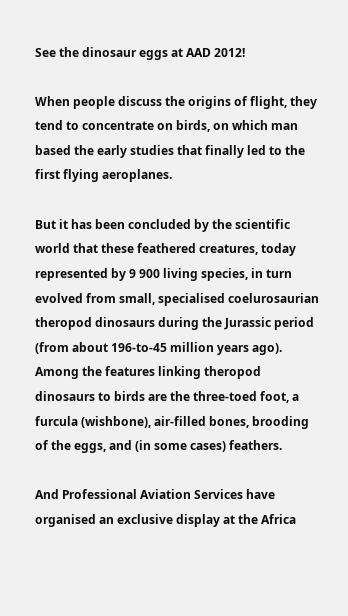See the dinosaur eggs at AAD 2012!

When people discuss the origins of flight, they tend to concentrate on birds, on which man based the early studies that finally led to the first flying aeroplanes.

But it has been concluded by the scientific world that these feathered creatures, today represented by 9 900 living species, in turn evolved from small, specialised coelurosaurian theropod dinosaurs during the Jurassic period (from about 196-to-45 million years ago). Among the features linking theropod dinosaurs to birds are the three-toed foot, a furcula (wishbone), air-filled bones, brooding of the eggs, and (in some cases) feathers.

And Professional Aviation Services have organised an exclusive display at the Africa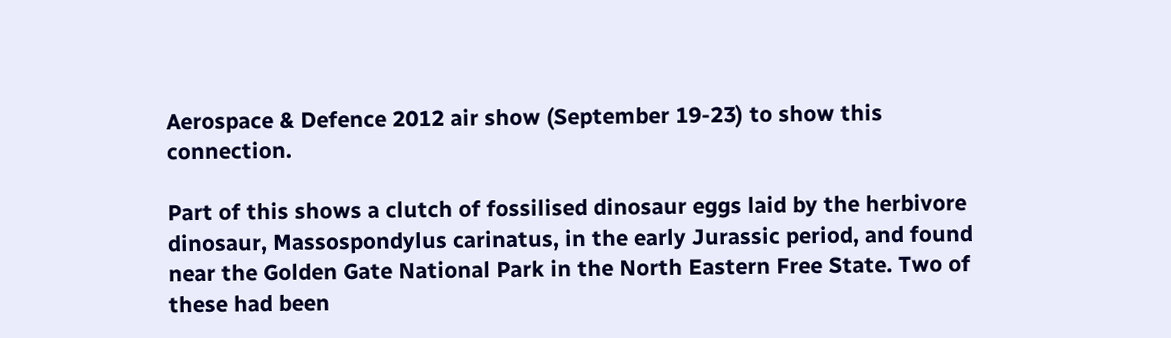Aerospace & Defence 2012 air show (September 19-23) to show this connection.

Part of this shows a clutch of fossilised dinosaur eggs laid by the herbivore dinosaur, Massospondylus carinatus, in the early Jurassic period, and found near the Golden Gate National Park in the North Eastern Free State. Two of these had been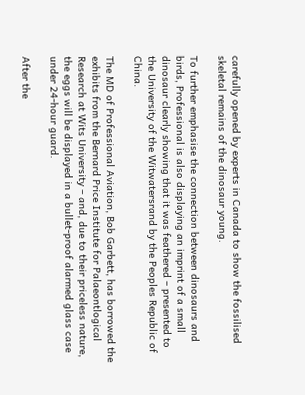carefully opened by experts in Canada to show the fossilised skeletal remains of the dinosaur young.

To further emphasise the connection between dinosaurs and birds, Professional is also displaying an imprint of a small dinosaur clearly showing that it was feathered – presented to the University of the Witwatersrand by the Peoples Republic of China.

The MD of Professional Aviation, Bob Garbett, has borrowed the exhibits from the Bernard Price Institute for Palaeontlogical Research at Wits University – and, due to their priceless nature, the eggs will be displayed in a bullet-proof alarmed glass case under 24-hour guard.

After the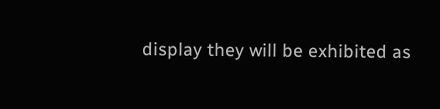display they will be exhibited as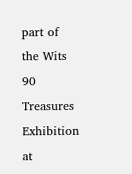part of the Wits 90 Treasures Exhibition at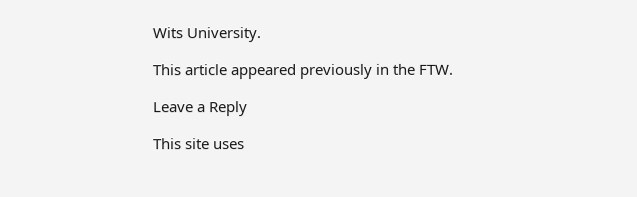Wits University.

This article appeared previously in the FTW.

Leave a Reply

This site uses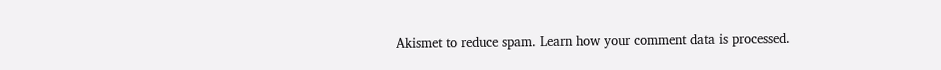Akismet to reduce spam. Learn how your comment data is processed.